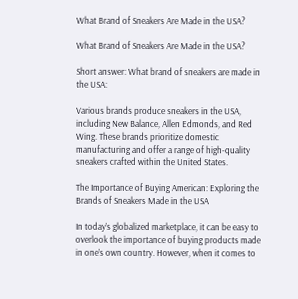What Brand of Sneakers Are Made in the USA?

What Brand of Sneakers Are Made in the USA?

Short answer: What brand of sneakers are made in the USA:

Various brands produce sneakers in the USA, including New Balance, Allen Edmonds, and Red Wing. These brands prioritize domestic manufacturing and offer a range of high-quality sneakers crafted within the United States.

The Importance of Buying American: Exploring the Brands of Sneakers Made in the USA

In today’s globalized marketplace, it can be easy to overlook the importance of buying products made in one’s own country. However, when it comes to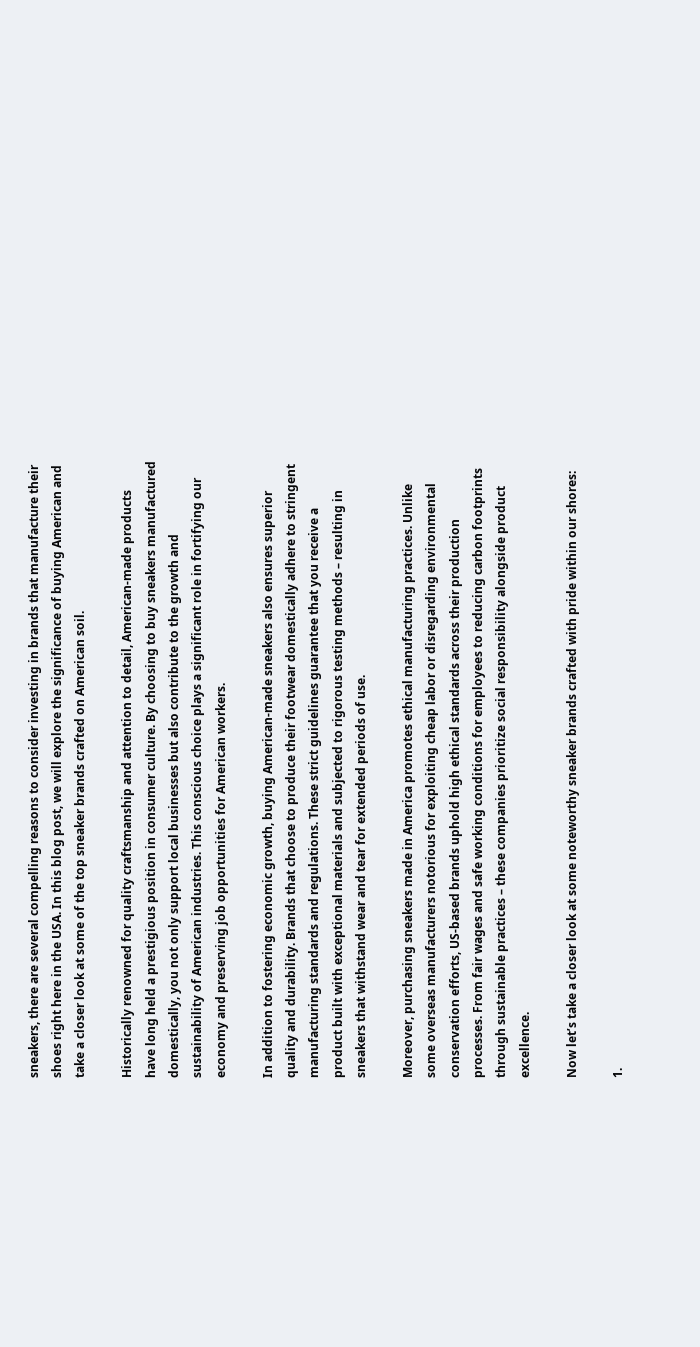sneakers, there are several compelling reasons to consider investing in brands that manufacture their shoes right here in the USA. In this blog post, we will explore the significance of buying American and take a closer look at some of the top sneaker brands crafted on American soil.

Historically renowned for quality craftsmanship and attention to detail, American-made products have long held a prestigious position in consumer culture. By choosing to buy sneakers manufactured domestically, you not only support local businesses but also contribute to the growth and sustainability of American industries. This conscious choice plays a significant role in fortifying our economy and preserving job opportunities for American workers.

In addition to fostering economic growth, buying American-made sneakers also ensures superior quality and durability. Brands that choose to produce their footwear domestically adhere to stringent manufacturing standards and regulations. These strict guidelines guarantee that you receive a product built with exceptional materials and subjected to rigorous testing methods – resulting in sneakers that withstand wear and tear for extended periods of use.

Moreover, purchasing sneakers made in America promotes ethical manufacturing practices. Unlike some overseas manufacturers notorious for exploiting cheap labor or disregarding environmental conservation efforts, US-based brands uphold high ethical standards across their production processes. From fair wages and safe working conditions for employees to reducing carbon footprints through sustainable practices – these companies prioritize social responsibility alongside product excellence.

Now let’s take a closer look at some noteworthy sneaker brands crafted with pride within our shores:

1.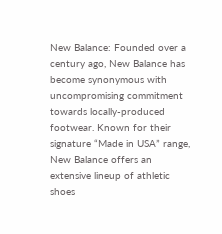New Balance: Founded over a century ago, New Balance has become synonymous with uncompromising commitment towards locally-produced footwear. Known for their signature “Made in USA” range, New Balance offers an extensive lineup of athletic shoes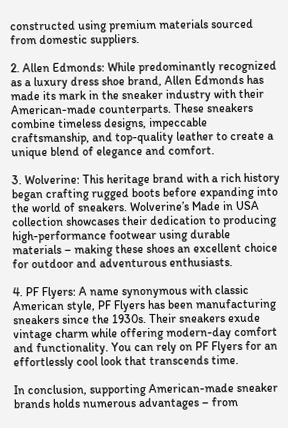constructed using premium materials sourced from domestic suppliers.

2. Allen Edmonds: While predominantly recognized as a luxury dress shoe brand, Allen Edmonds has made its mark in the sneaker industry with their American-made counterparts. These sneakers combine timeless designs, impeccable craftsmanship, and top-quality leather to create a unique blend of elegance and comfort.

3. Wolverine: This heritage brand with a rich history began crafting rugged boots before expanding into the world of sneakers. Wolverine’s Made in USA collection showcases their dedication to producing high-performance footwear using durable materials – making these shoes an excellent choice for outdoor and adventurous enthusiasts.

4. PF Flyers: A name synonymous with classic American style, PF Flyers has been manufacturing sneakers since the 1930s. Their sneakers exude vintage charm while offering modern-day comfort and functionality. You can rely on PF Flyers for an effortlessly cool look that transcends time.

In conclusion, supporting American-made sneaker brands holds numerous advantages – from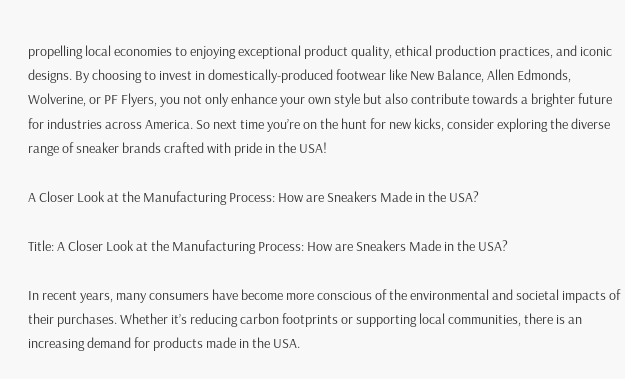propelling local economies to enjoying exceptional product quality, ethical production practices, and iconic designs. By choosing to invest in domestically-produced footwear like New Balance, Allen Edmonds, Wolverine, or PF Flyers, you not only enhance your own style but also contribute towards a brighter future for industries across America. So next time you’re on the hunt for new kicks, consider exploring the diverse range of sneaker brands crafted with pride in the USA!

A Closer Look at the Manufacturing Process: How are Sneakers Made in the USA?

Title: A Closer Look at the Manufacturing Process: How are Sneakers Made in the USA?

In recent years, many consumers have become more conscious of the environmental and societal impacts of their purchases. Whether it’s reducing carbon footprints or supporting local communities, there is an increasing demand for products made in the USA.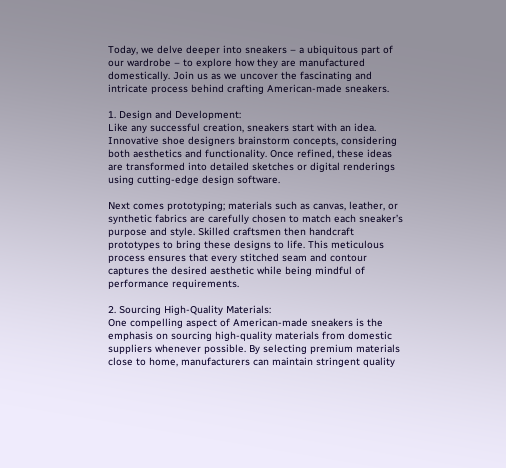Today, we delve deeper into sneakers – a ubiquitous part of our wardrobe – to explore how they are manufactured domestically. Join us as we uncover the fascinating and intricate process behind crafting American-made sneakers.

1. Design and Development:
Like any successful creation, sneakers start with an idea. Innovative shoe designers brainstorm concepts, considering both aesthetics and functionality. Once refined, these ideas are transformed into detailed sketches or digital renderings using cutting-edge design software.

Next comes prototyping; materials such as canvas, leather, or synthetic fabrics are carefully chosen to match each sneaker’s purpose and style. Skilled craftsmen then handcraft prototypes to bring these designs to life. This meticulous process ensures that every stitched seam and contour captures the desired aesthetic while being mindful of performance requirements.

2. Sourcing High-Quality Materials:
One compelling aspect of American-made sneakers is the emphasis on sourcing high-quality materials from domestic suppliers whenever possible. By selecting premium materials close to home, manufacturers can maintain stringent quality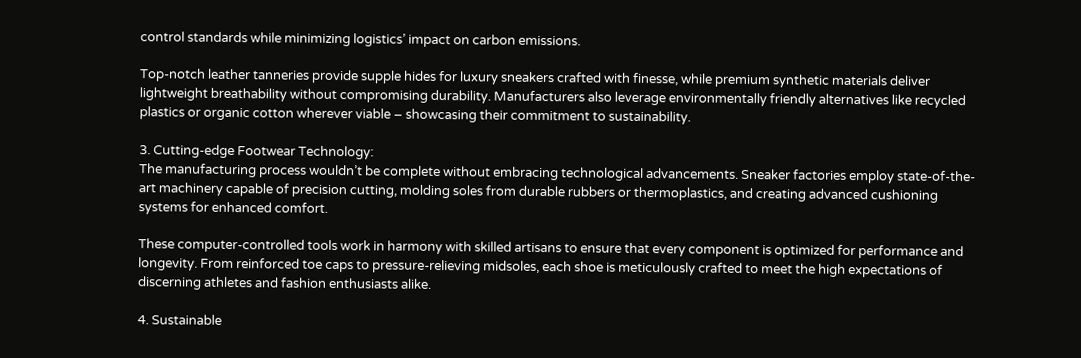control standards while minimizing logistics’ impact on carbon emissions.

Top-notch leather tanneries provide supple hides for luxury sneakers crafted with finesse, while premium synthetic materials deliver lightweight breathability without compromising durability. Manufacturers also leverage environmentally friendly alternatives like recycled plastics or organic cotton wherever viable – showcasing their commitment to sustainability.

3. Cutting-edge Footwear Technology:
The manufacturing process wouldn’t be complete without embracing technological advancements. Sneaker factories employ state-of-the-art machinery capable of precision cutting, molding soles from durable rubbers or thermoplastics, and creating advanced cushioning systems for enhanced comfort.

These computer-controlled tools work in harmony with skilled artisans to ensure that every component is optimized for performance and longevity. From reinforced toe caps to pressure-relieving midsoles, each shoe is meticulously crafted to meet the high expectations of discerning athletes and fashion enthusiasts alike.

4. Sustainable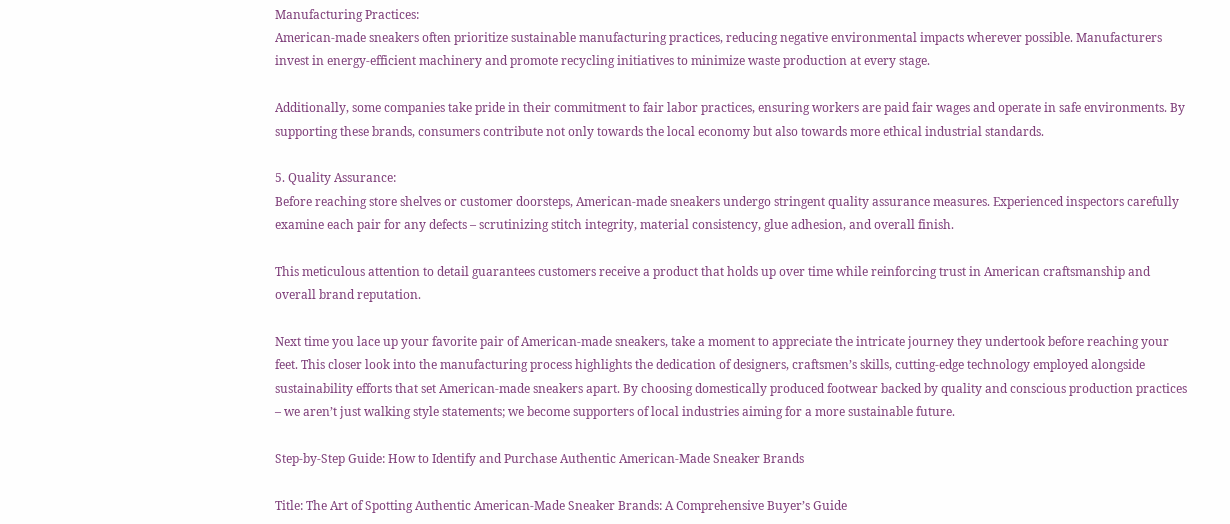Manufacturing Practices:
American-made sneakers often prioritize sustainable manufacturing practices, reducing negative environmental impacts wherever possible. Manufacturers invest in energy-efficient machinery and promote recycling initiatives to minimize waste production at every stage.

Additionally, some companies take pride in their commitment to fair labor practices, ensuring workers are paid fair wages and operate in safe environments. By supporting these brands, consumers contribute not only towards the local economy but also towards more ethical industrial standards.

5. Quality Assurance:
Before reaching store shelves or customer doorsteps, American-made sneakers undergo stringent quality assurance measures. Experienced inspectors carefully examine each pair for any defects – scrutinizing stitch integrity, material consistency, glue adhesion, and overall finish.

This meticulous attention to detail guarantees customers receive a product that holds up over time while reinforcing trust in American craftsmanship and overall brand reputation.

Next time you lace up your favorite pair of American-made sneakers, take a moment to appreciate the intricate journey they undertook before reaching your feet. This closer look into the manufacturing process highlights the dedication of designers, craftsmen’s skills, cutting-edge technology employed alongside sustainability efforts that set American-made sneakers apart. By choosing domestically produced footwear backed by quality and conscious production practices – we aren’t just walking style statements; we become supporters of local industries aiming for a more sustainable future.

Step-by-Step Guide: How to Identify and Purchase Authentic American-Made Sneaker Brands

Title: The Art of Spotting Authentic American-Made Sneaker Brands: A Comprehensive Buyer’s Guide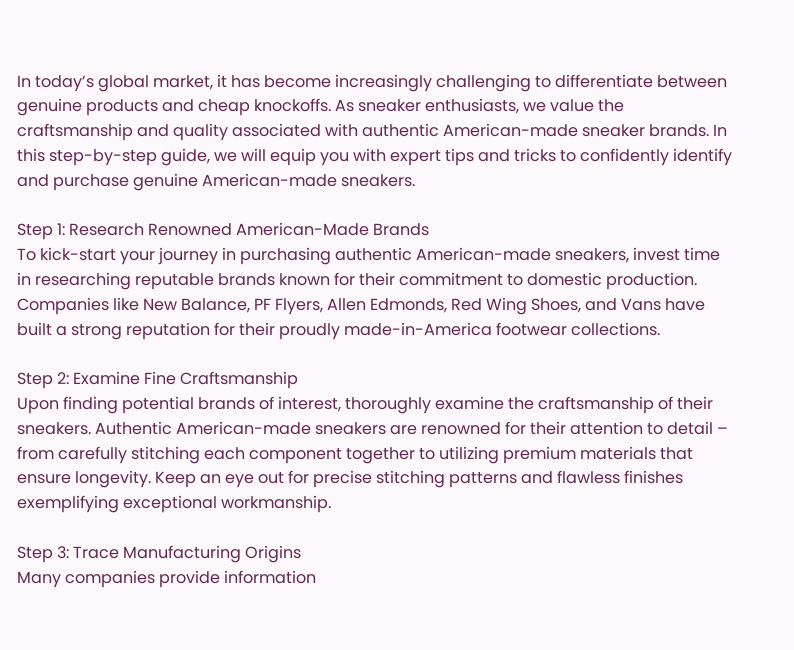In today’s global market, it has become increasingly challenging to differentiate between genuine products and cheap knockoffs. As sneaker enthusiasts, we value the craftsmanship and quality associated with authentic American-made sneaker brands. In this step-by-step guide, we will equip you with expert tips and tricks to confidently identify and purchase genuine American-made sneakers.

Step 1: Research Renowned American-Made Brands
To kick-start your journey in purchasing authentic American-made sneakers, invest time in researching reputable brands known for their commitment to domestic production. Companies like New Balance, PF Flyers, Allen Edmonds, Red Wing Shoes, and Vans have built a strong reputation for their proudly made-in-America footwear collections.

Step 2: Examine Fine Craftsmanship
Upon finding potential brands of interest, thoroughly examine the craftsmanship of their sneakers. Authentic American-made sneakers are renowned for their attention to detail – from carefully stitching each component together to utilizing premium materials that ensure longevity. Keep an eye out for precise stitching patterns and flawless finishes exemplifying exceptional workmanship.

Step 3: Trace Manufacturing Origins
Many companies provide information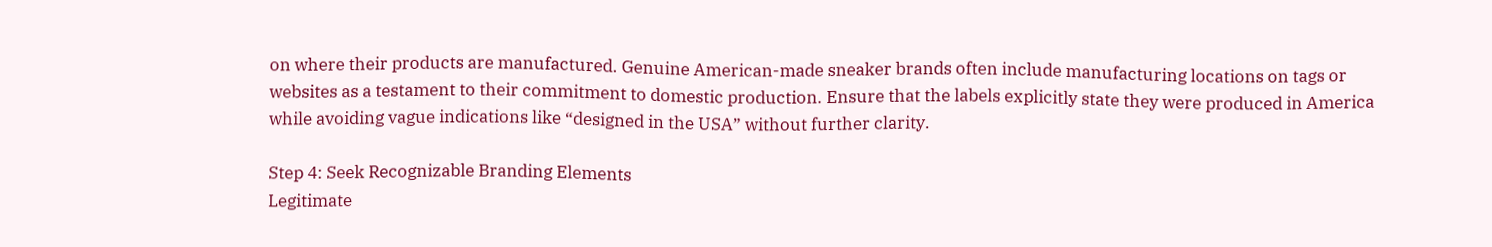on where their products are manufactured. Genuine American-made sneaker brands often include manufacturing locations on tags or websites as a testament to their commitment to domestic production. Ensure that the labels explicitly state they were produced in America while avoiding vague indications like “designed in the USA” without further clarity.

Step 4: Seek Recognizable Branding Elements
Legitimate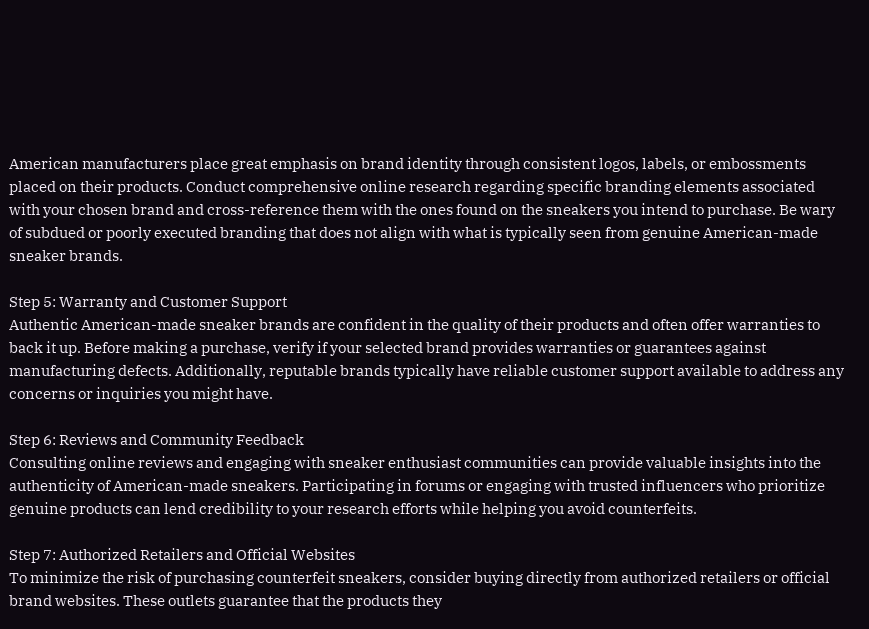American manufacturers place great emphasis on brand identity through consistent logos, labels, or embossments placed on their products. Conduct comprehensive online research regarding specific branding elements associated with your chosen brand and cross-reference them with the ones found on the sneakers you intend to purchase. Be wary of subdued or poorly executed branding that does not align with what is typically seen from genuine American-made sneaker brands.

Step 5: Warranty and Customer Support
Authentic American-made sneaker brands are confident in the quality of their products and often offer warranties to back it up. Before making a purchase, verify if your selected brand provides warranties or guarantees against manufacturing defects. Additionally, reputable brands typically have reliable customer support available to address any concerns or inquiries you might have.

Step 6: Reviews and Community Feedback
Consulting online reviews and engaging with sneaker enthusiast communities can provide valuable insights into the authenticity of American-made sneakers. Participating in forums or engaging with trusted influencers who prioritize genuine products can lend credibility to your research efforts while helping you avoid counterfeits.

Step 7: Authorized Retailers and Official Websites
To minimize the risk of purchasing counterfeit sneakers, consider buying directly from authorized retailers or official brand websites. These outlets guarantee that the products they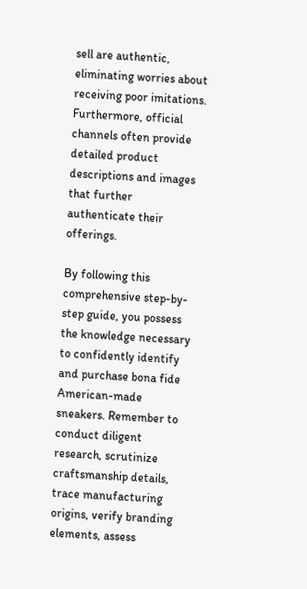sell are authentic, eliminating worries about receiving poor imitations. Furthermore, official channels often provide detailed product descriptions and images that further authenticate their offerings.

By following this comprehensive step-by-step guide, you possess the knowledge necessary to confidently identify and purchase bona fide American-made sneakers. Remember to conduct diligent research, scrutinize craftsmanship details, trace manufacturing origins, verify branding elements, assess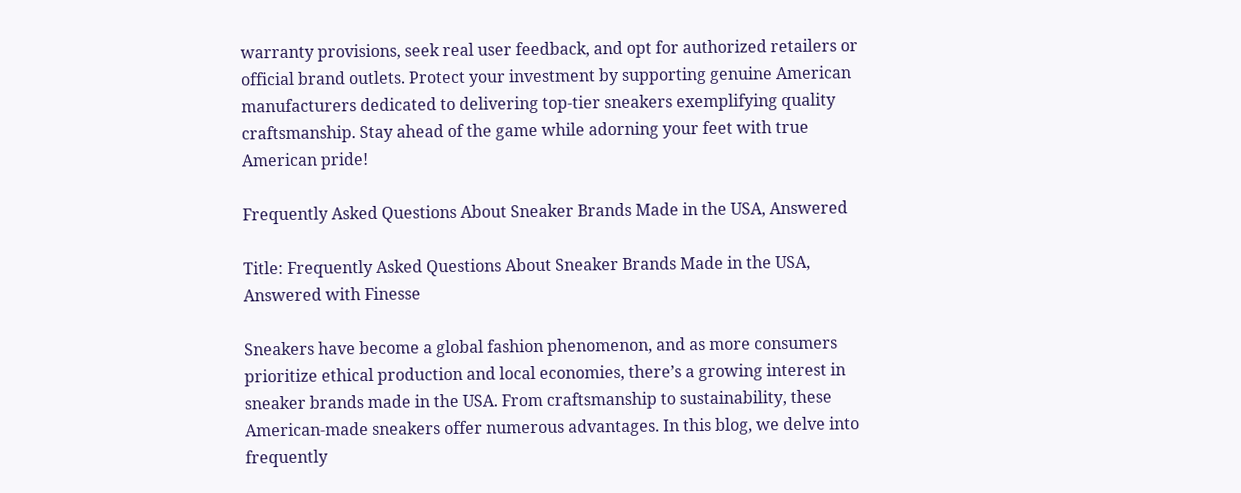warranty provisions, seek real user feedback, and opt for authorized retailers or official brand outlets. Protect your investment by supporting genuine American manufacturers dedicated to delivering top-tier sneakers exemplifying quality craftsmanship. Stay ahead of the game while adorning your feet with true American pride!

Frequently Asked Questions About Sneaker Brands Made in the USA, Answered

Title: Frequently Asked Questions About Sneaker Brands Made in the USA, Answered with Finesse

Sneakers have become a global fashion phenomenon, and as more consumers prioritize ethical production and local economies, there’s a growing interest in sneaker brands made in the USA. From craftsmanship to sustainability, these American-made sneakers offer numerous advantages. In this blog, we delve into frequently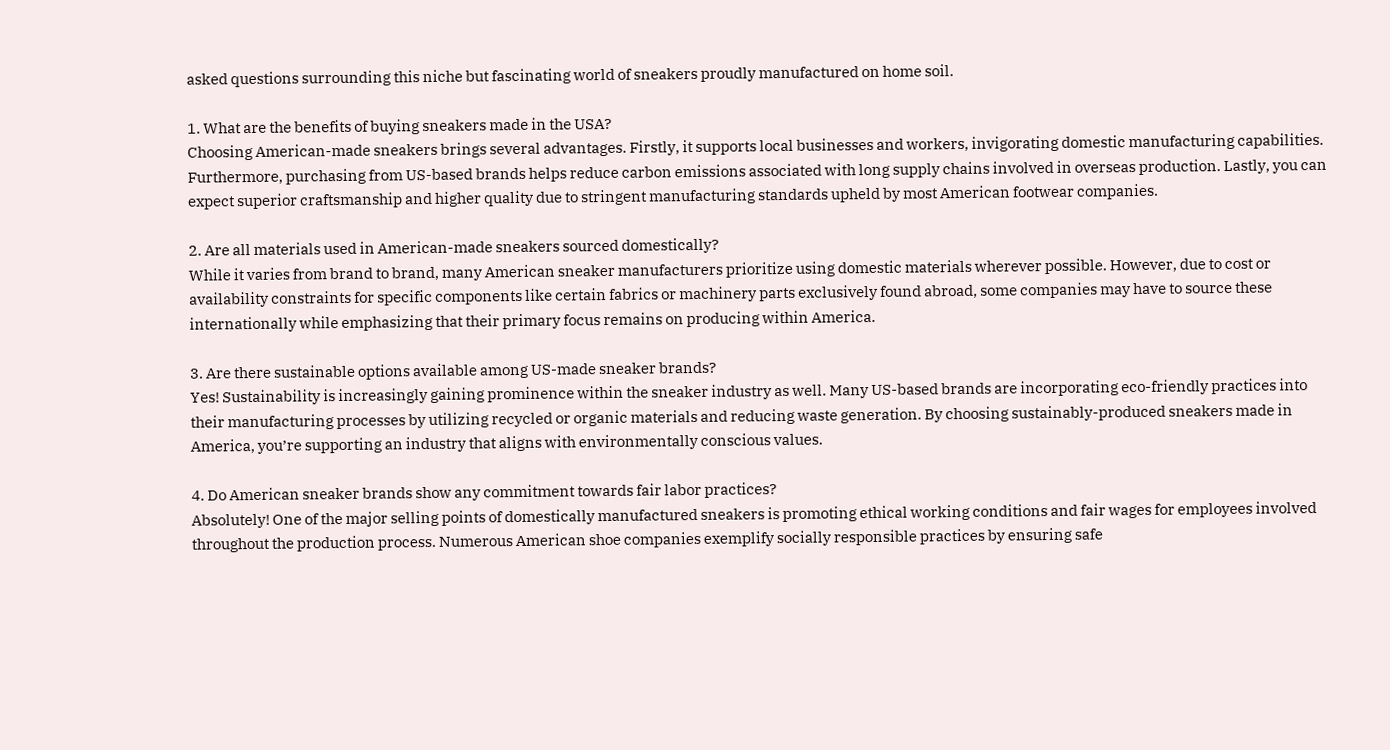asked questions surrounding this niche but fascinating world of sneakers proudly manufactured on home soil.

1. What are the benefits of buying sneakers made in the USA?
Choosing American-made sneakers brings several advantages. Firstly, it supports local businesses and workers, invigorating domestic manufacturing capabilities. Furthermore, purchasing from US-based brands helps reduce carbon emissions associated with long supply chains involved in overseas production. Lastly, you can expect superior craftsmanship and higher quality due to stringent manufacturing standards upheld by most American footwear companies.

2. Are all materials used in American-made sneakers sourced domestically?
While it varies from brand to brand, many American sneaker manufacturers prioritize using domestic materials wherever possible. However, due to cost or availability constraints for specific components like certain fabrics or machinery parts exclusively found abroad, some companies may have to source these internationally while emphasizing that their primary focus remains on producing within America.

3. Are there sustainable options available among US-made sneaker brands?
Yes! Sustainability is increasingly gaining prominence within the sneaker industry as well. Many US-based brands are incorporating eco-friendly practices into their manufacturing processes by utilizing recycled or organic materials and reducing waste generation. By choosing sustainably-produced sneakers made in America, you’re supporting an industry that aligns with environmentally conscious values.

4. Do American sneaker brands show any commitment towards fair labor practices?
Absolutely! One of the major selling points of domestically manufactured sneakers is promoting ethical working conditions and fair wages for employees involved throughout the production process. Numerous American shoe companies exemplify socially responsible practices by ensuring safe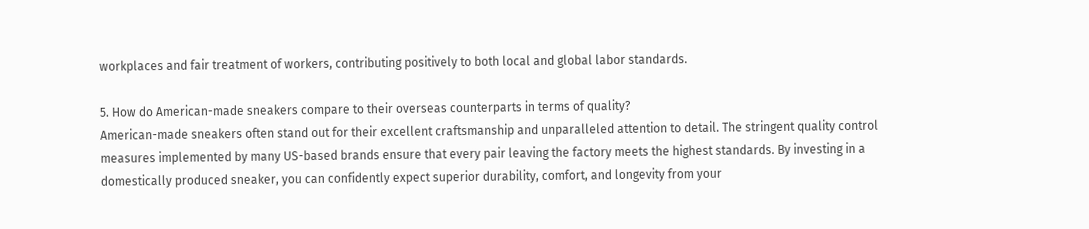workplaces and fair treatment of workers, contributing positively to both local and global labor standards.

5. How do American-made sneakers compare to their overseas counterparts in terms of quality?
American-made sneakers often stand out for their excellent craftsmanship and unparalleled attention to detail. The stringent quality control measures implemented by many US-based brands ensure that every pair leaving the factory meets the highest standards. By investing in a domestically produced sneaker, you can confidently expect superior durability, comfort, and longevity from your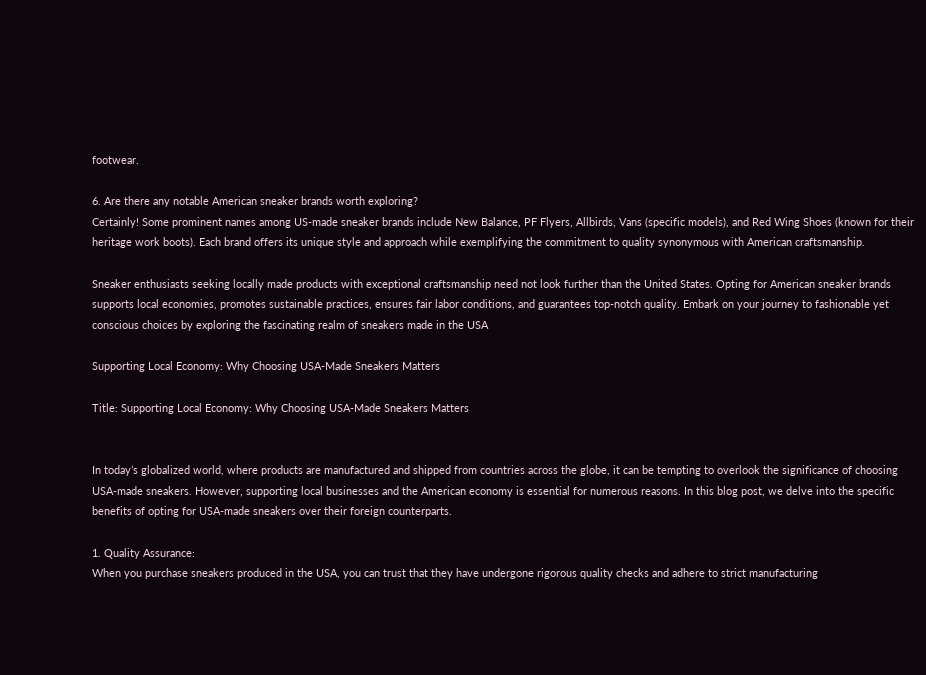footwear.

6. Are there any notable American sneaker brands worth exploring?
Certainly! Some prominent names among US-made sneaker brands include New Balance, PF Flyers, Allbirds, Vans (specific models), and Red Wing Shoes (known for their heritage work boots). Each brand offers its unique style and approach while exemplifying the commitment to quality synonymous with American craftsmanship.

Sneaker enthusiasts seeking locally made products with exceptional craftsmanship need not look further than the United States. Opting for American sneaker brands supports local economies, promotes sustainable practices, ensures fair labor conditions, and guarantees top-notch quality. Embark on your journey to fashionable yet conscious choices by exploring the fascinating realm of sneakers made in the USA

Supporting Local Economy: Why Choosing USA-Made Sneakers Matters

Title: Supporting Local Economy: Why Choosing USA-Made Sneakers Matters


In today’s globalized world, where products are manufactured and shipped from countries across the globe, it can be tempting to overlook the significance of choosing USA-made sneakers. However, supporting local businesses and the American economy is essential for numerous reasons. In this blog post, we delve into the specific benefits of opting for USA-made sneakers over their foreign counterparts.

1. Quality Assurance:
When you purchase sneakers produced in the USA, you can trust that they have undergone rigorous quality checks and adhere to strict manufacturing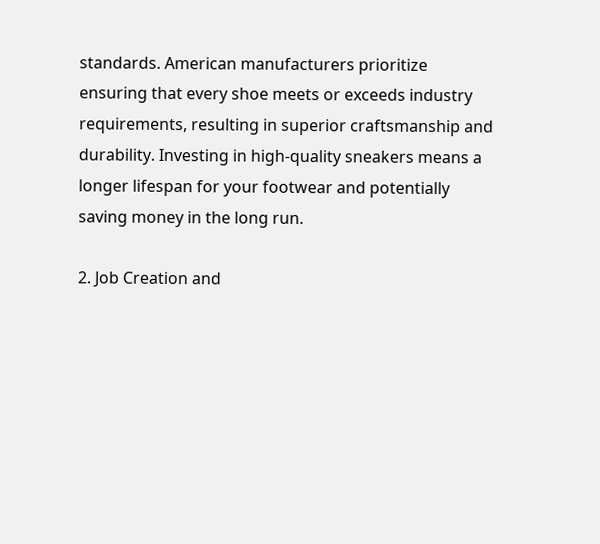standards. American manufacturers prioritize ensuring that every shoe meets or exceeds industry requirements, resulting in superior craftsmanship and durability. Investing in high-quality sneakers means a longer lifespan for your footwear and potentially saving money in the long run.

2. Job Creation and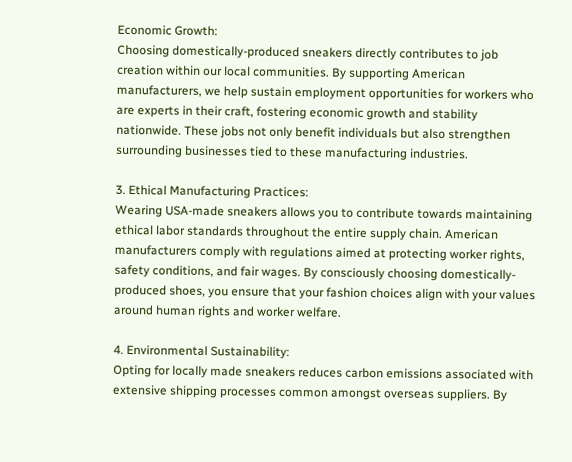Economic Growth:
Choosing domestically-produced sneakers directly contributes to job creation within our local communities. By supporting American manufacturers, we help sustain employment opportunities for workers who are experts in their craft, fostering economic growth and stability nationwide. These jobs not only benefit individuals but also strengthen surrounding businesses tied to these manufacturing industries.

3. Ethical Manufacturing Practices:
Wearing USA-made sneakers allows you to contribute towards maintaining ethical labor standards throughout the entire supply chain. American manufacturers comply with regulations aimed at protecting worker rights, safety conditions, and fair wages. By consciously choosing domestically-produced shoes, you ensure that your fashion choices align with your values around human rights and worker welfare.

4. Environmental Sustainability:
Opting for locally made sneakers reduces carbon emissions associated with extensive shipping processes common amongst overseas suppliers. By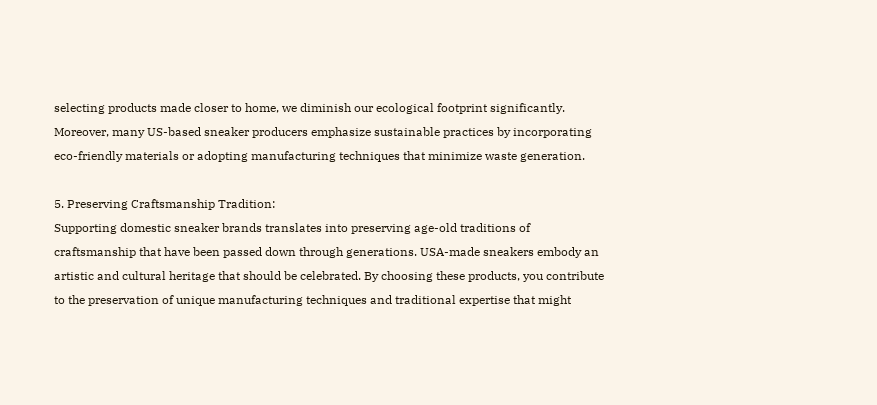selecting products made closer to home, we diminish our ecological footprint significantly. Moreover, many US-based sneaker producers emphasize sustainable practices by incorporating eco-friendly materials or adopting manufacturing techniques that minimize waste generation.

5. Preserving Craftsmanship Tradition:
Supporting domestic sneaker brands translates into preserving age-old traditions of craftsmanship that have been passed down through generations. USA-made sneakers embody an artistic and cultural heritage that should be celebrated. By choosing these products, you contribute to the preservation of unique manufacturing techniques and traditional expertise that might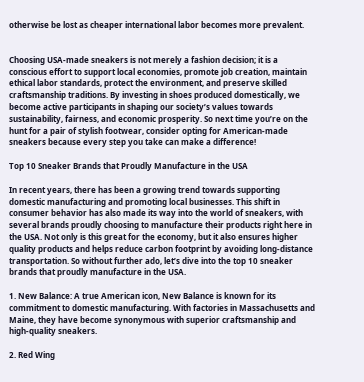otherwise be lost as cheaper international labor becomes more prevalent.


Choosing USA-made sneakers is not merely a fashion decision; it is a conscious effort to support local economies, promote job creation, maintain ethical labor standards, protect the environment, and preserve skilled craftsmanship traditions. By investing in shoes produced domestically, we become active participants in shaping our society’s values towards sustainability, fairness, and economic prosperity. So next time you’re on the hunt for a pair of stylish footwear, consider opting for American-made sneakers because every step you take can make a difference!

Top 10 Sneaker Brands that Proudly Manufacture in the USA

In recent years, there has been a growing trend towards supporting domestic manufacturing and promoting local businesses. This shift in consumer behavior has also made its way into the world of sneakers, with several brands proudly choosing to manufacture their products right here in the USA. Not only is this great for the economy, but it also ensures higher quality products and helps reduce carbon footprint by avoiding long-distance transportation. So without further ado, let’s dive into the top 10 sneaker brands that proudly manufacture in the USA.

1. New Balance: A true American icon, New Balance is known for its commitment to domestic manufacturing. With factories in Massachusetts and Maine, they have become synonymous with superior craftsmanship and high-quality sneakers.

2. Red Wing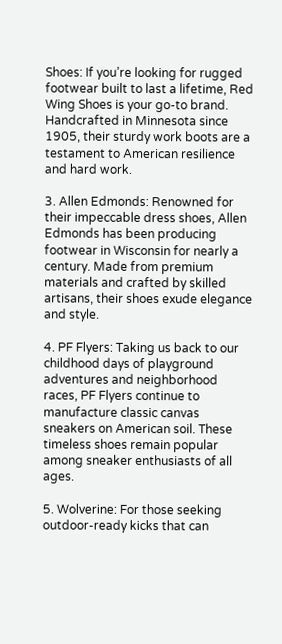Shoes: If you’re looking for rugged footwear built to last a lifetime, Red Wing Shoes is your go-to brand. Handcrafted in Minnesota since 1905, their sturdy work boots are a testament to American resilience and hard work.

3. Allen Edmonds: Renowned for their impeccable dress shoes, Allen Edmonds has been producing footwear in Wisconsin for nearly a century. Made from premium materials and crafted by skilled artisans, their shoes exude elegance and style.

4. PF Flyers: Taking us back to our childhood days of playground adventures and neighborhood races, PF Flyers continue to manufacture classic canvas sneakers on American soil. These timeless shoes remain popular among sneaker enthusiasts of all ages.

5. Wolverine: For those seeking outdoor-ready kicks that can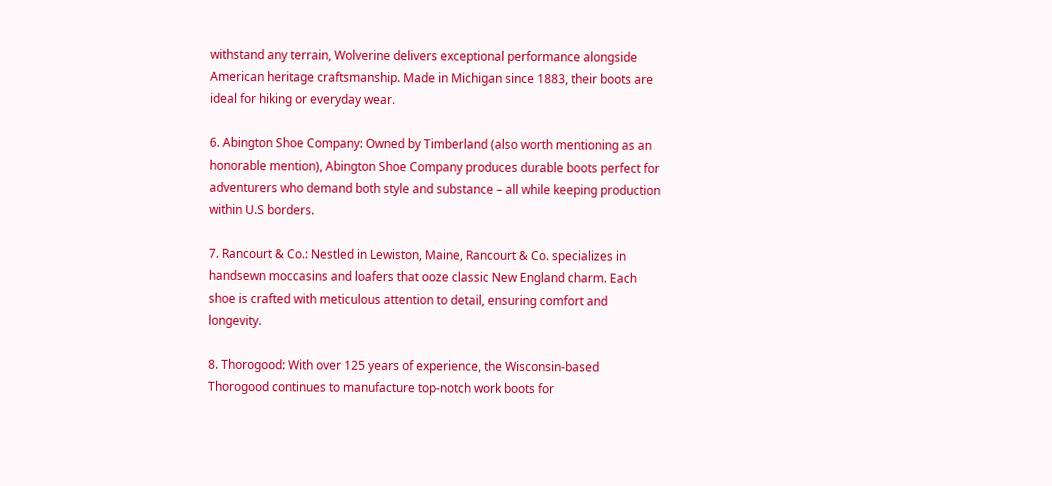withstand any terrain, Wolverine delivers exceptional performance alongside American heritage craftsmanship. Made in Michigan since 1883, their boots are ideal for hiking or everyday wear.

6. Abington Shoe Company: Owned by Timberland (also worth mentioning as an honorable mention), Abington Shoe Company produces durable boots perfect for adventurers who demand both style and substance – all while keeping production within U.S borders.

7. Rancourt & Co.: Nestled in Lewiston, Maine, Rancourt & Co. specializes in handsewn moccasins and loafers that ooze classic New England charm. Each shoe is crafted with meticulous attention to detail, ensuring comfort and longevity.

8. Thorogood: With over 125 years of experience, the Wisconsin-based Thorogood continues to manufacture top-notch work boots for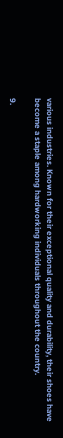various industries. Known for their exceptional quality and durability, their shoes have become a staple among hardworking individuals throughout the country.

9.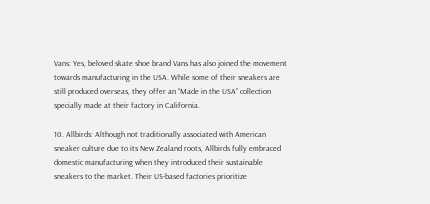Vans: Yes, beloved skate shoe brand Vans has also joined the movement towards manufacturing in the USA. While some of their sneakers are still produced overseas, they offer an “Made in the USA” collection specially made at their factory in California.

10. Allbirds: Although not traditionally associated with American sneaker culture due to its New Zealand roots, Allbirds fully embraced domestic manufacturing when they introduced their sustainable sneakers to the market. Their US-based factories prioritize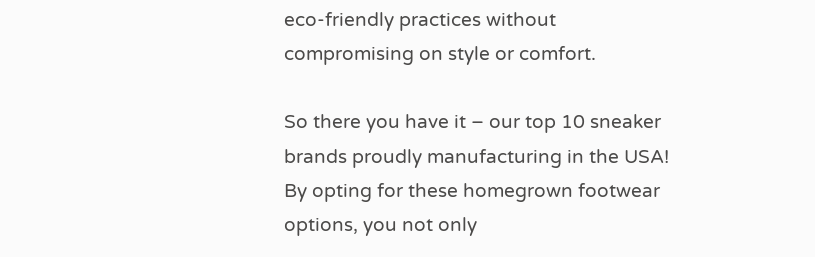eco-friendly practices without compromising on style or comfort.

So there you have it – our top 10 sneaker brands proudly manufacturing in the USA! By opting for these homegrown footwear options, you not only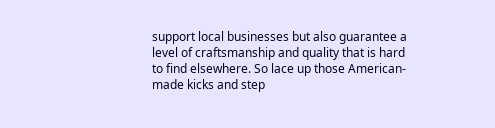support local businesses but also guarantee a level of craftsmanship and quality that is hard to find elsewhere. So lace up those American-made kicks and step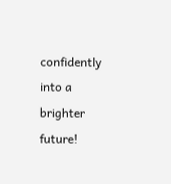confidently into a brighter future!